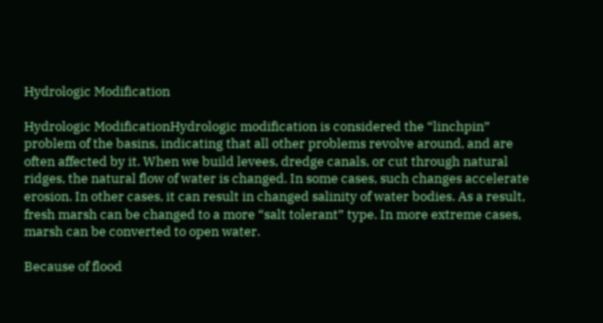Hydrologic Modification

Hydrologic ModificationHydrologic modification is considered the “linchpin” problem of the basins, indicating that all other problems revolve around, and are often affected by it. When we build levees, dredge canals, or cut through natural ridges, the natural flow of water is changed. In some cases, such changes accelerate erosion. In other cases, it can result in changed salinity of water bodies. As a result, fresh marsh can be changed to a more “salt tolerant” type. In more extreme cases, marsh can be converted to open water.

Because of flood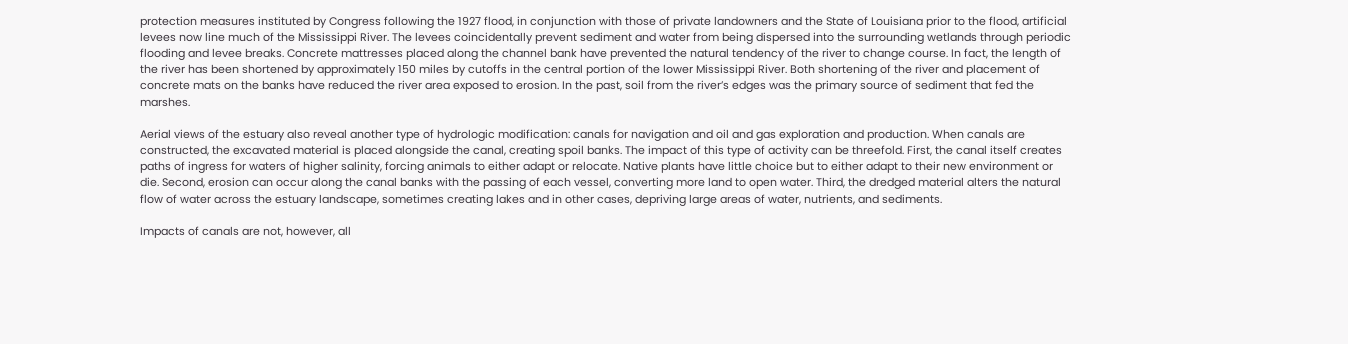protection measures instituted by Congress following the 1927 flood, in conjunction with those of private landowners and the State of Louisiana prior to the flood, artificial levees now line much of the Mississippi River. The levees coincidentally prevent sediment and water from being dispersed into the surrounding wetlands through periodic flooding and levee breaks. Concrete mattresses placed along the channel bank have prevented the natural tendency of the river to change course. In fact, the length of the river has been shortened by approximately 150 miles by cutoffs in the central portion of the lower Mississippi River. Both shortening of the river and placement of concrete mats on the banks have reduced the river area exposed to erosion. In the past, soil from the river’s edges was the primary source of sediment that fed the marshes.

Aerial views of the estuary also reveal another type of hydrologic modification: canals for navigation and oil and gas exploration and production. When canals are constructed, the excavated material is placed alongside the canal, creating spoil banks. The impact of this type of activity can be threefold. First, the canal itself creates paths of ingress for waters of higher salinity, forcing animals to either adapt or relocate. Native plants have little choice but to either adapt to their new environment or die. Second, erosion can occur along the canal banks with the passing of each vessel, converting more land to open water. Third, the dredged material alters the natural flow of water across the estuary landscape, sometimes creating lakes and in other cases, depriving large areas of water, nutrients, and sediments.

Impacts of canals are not, however, all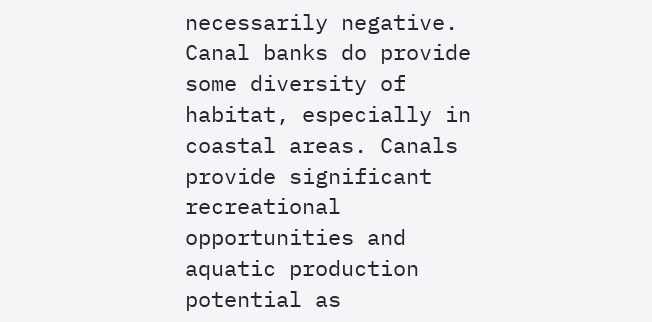necessarily negative. Canal banks do provide some diversity of habitat, especially in coastal areas. Canals provide significant recreational opportunities and aquatic production potential as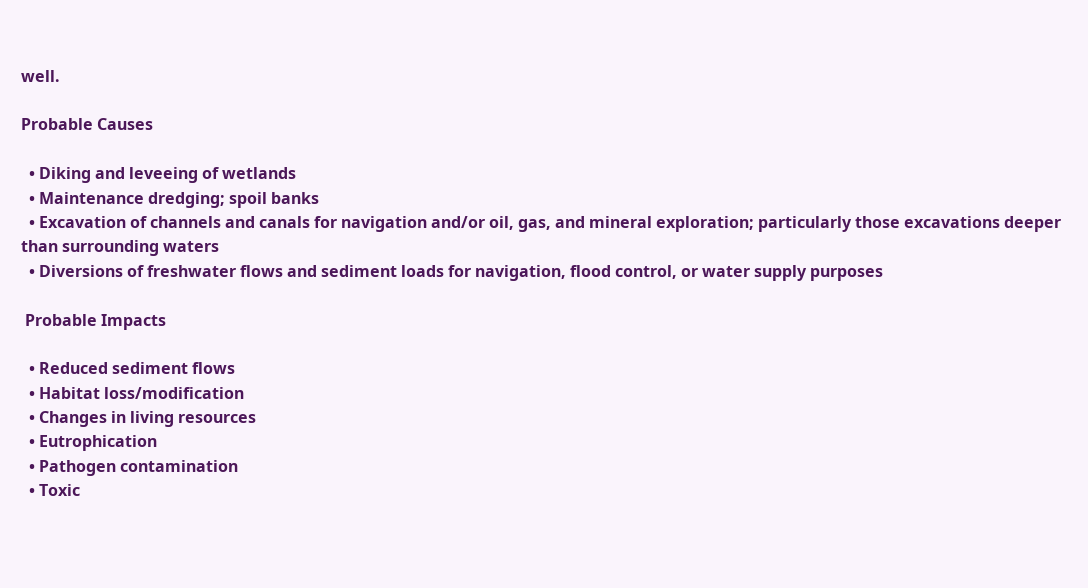well.

Probable Causes

  • Diking and leveeing of wetlands
  • Maintenance dredging; spoil banks
  • Excavation of channels and canals for navigation and/or oil, gas, and mineral exploration; particularly those excavations deeper than surrounding waters
  • Diversions of freshwater flows and sediment loads for navigation, flood control, or water supply purposes

 Probable Impacts

  • Reduced sediment flows
  • Habitat loss/modification
  • Changes in living resources
  • Eutrophication
  • Pathogen contamination
  • Toxic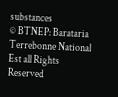substances
© BTNEP: Barataria Terrebonne National Est all Rights Reserved